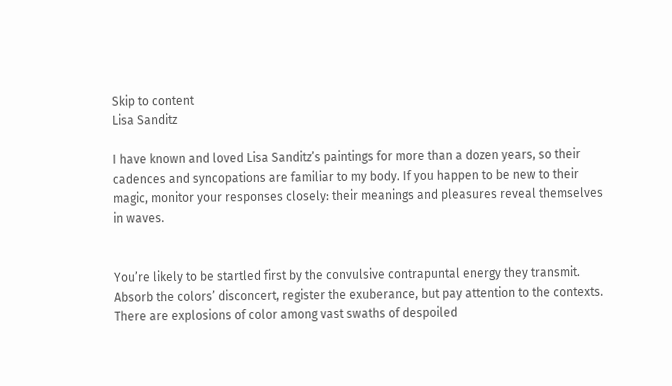Skip to content
Lisa Sanditz

I have known and loved Lisa Sanditz’s paintings for more than a dozen years, so their cadences and syncopations are familiar to my body. If you happen to be new to their magic, monitor your responses closely: their meanings and pleasures reveal themselves in waves.


You’re likely to be startled first by the convulsive contrapuntal energy they transmit. Absorb the colors’ disconcert, register the exuberance, but pay attention to the contexts. There are explosions of color among vast swaths of despoiled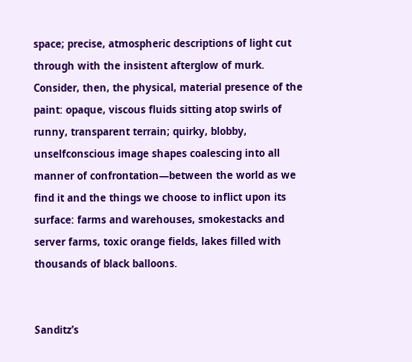space; precise, atmospheric descriptions of light cut through with the insistent afterglow of murk. Consider, then, the physical, material presence of the paint: opaque, viscous fluids sitting atop swirls of runny, transparent terrain; quirky, blobby, unselfconscious image shapes coalescing into all manner of confrontation—between the world as we find it and the things we choose to inflict upon its surface: farms and warehouses, smokestacks and server farms, toxic orange fields, lakes filled with thousands of black balloons.


Sanditz’s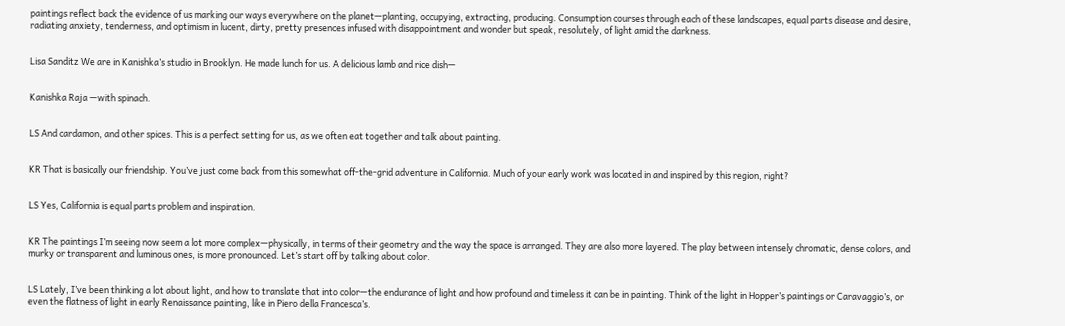paintings reflect back the evidence of us marking our ways everywhere on the planet—planting, occupying, extracting, producing. Consumption courses through each of these landscapes, equal parts disease and desire, radiating anxiety, tenderness, and optimism in lucent, dirty, pretty presences infused with disappointment and wonder but speak, resolutely, of light amid the darkness.


Lisa Sanditz We are in Kanishka’s studio in Brooklyn. He made lunch for us. A delicious lamb and rice dish—


Kanishka Raja —with spinach.


LS And cardamon, and other spices. This is a perfect setting for us, as we often eat together and talk about painting.


KR That is basically our friendship. You’ve just come back from this somewhat off-the-grid adventure in California. Much of your early work was located in and inspired by this region, right?


LS Yes, California is equal parts problem and inspiration.


KR The paintings I’m seeing now seem a lot more complex—physically, in terms of their geometry and the way the space is arranged. They are also more layered. The play between intensely chromatic, dense colors, and murky or transparent and luminous ones, is more pronounced. Let’s start off by talking about color.


LS Lately, I’ve been thinking a lot about light, and how to translate that into color—the endurance of light and how profound and timeless it can be in painting. Think of the light in Hopper’s paintings or Caravaggio’s, or even the flatness of light in early Renaissance painting, like in Piero della Francesca’s.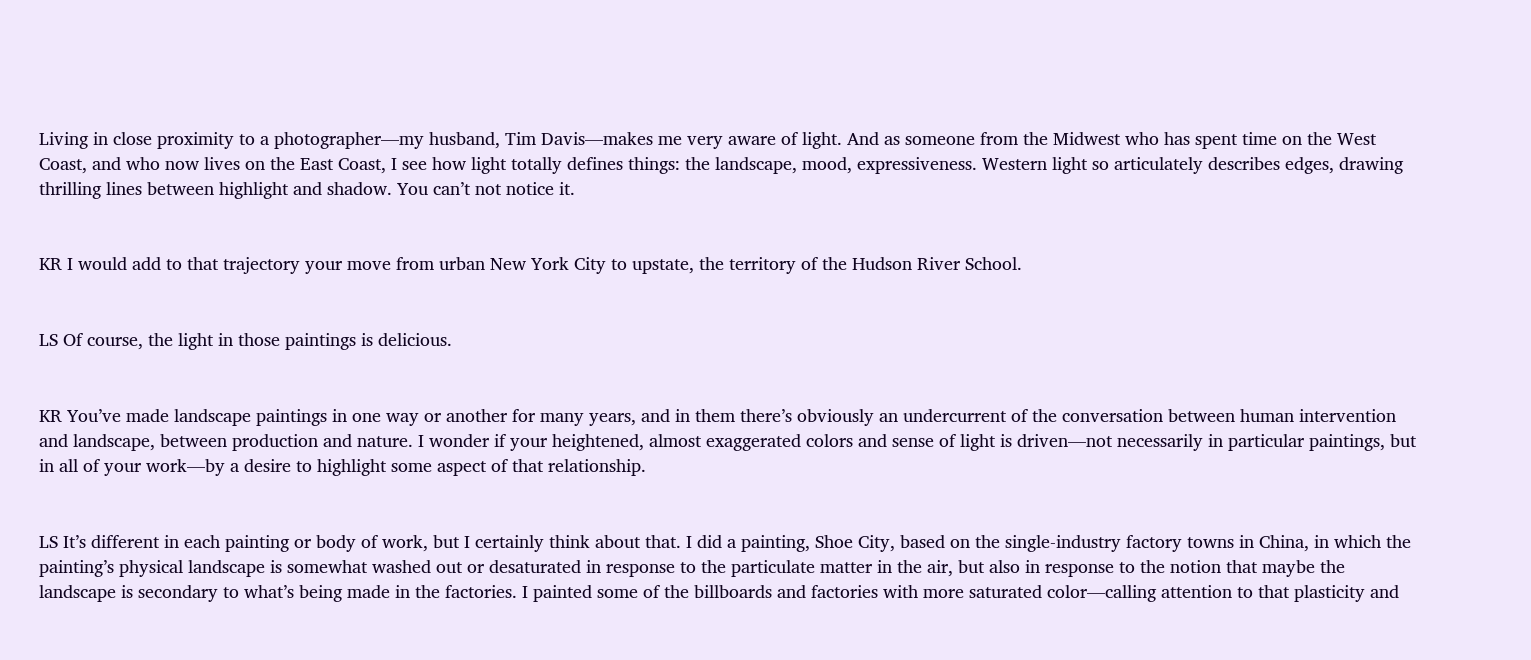Living in close proximity to a photographer—my husband, Tim Davis—makes me very aware of light. And as someone from the Midwest who has spent time on the West Coast, and who now lives on the East Coast, I see how light totally defines things: the landscape, mood, expressiveness. Western light so articulately describes edges, drawing thrilling lines between highlight and shadow. You can’t not notice it.


KR I would add to that trajectory your move from urban New York City to upstate, the territory of the Hudson River School.


LS Of course, the light in those paintings is delicious.


KR You’ve made landscape paintings in one way or another for many years, and in them there’s obviously an undercurrent of the conversation between human intervention and landscape, between production and nature. I wonder if your heightened, almost exaggerated colors and sense of light is driven—not necessarily in particular paintings, but in all of your work—by a desire to highlight some aspect of that relationship.


LS It’s different in each painting or body of work, but I certainly think about that. I did a painting, Shoe City, based on the single-industry factory towns in China, in which the painting’s physical landscape is somewhat washed out or desaturated in response to the particulate matter in the air, but also in response to the notion that maybe the landscape is secondary to what’s being made in the factories. I painted some of the billboards and factories with more saturated color—calling attention to that plasticity and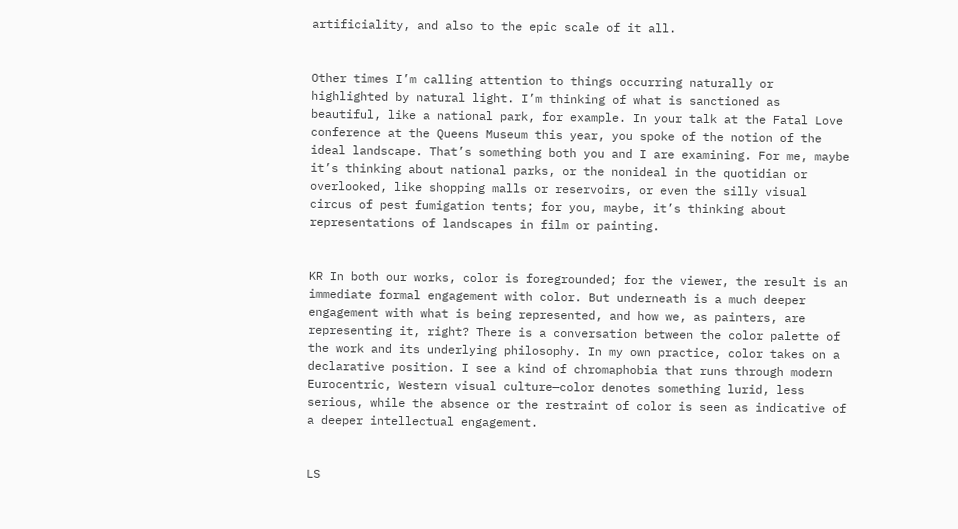artificiality, and also to the epic scale of it all.


Other times I’m calling attention to things occurring naturally or highlighted by natural light. I’m thinking of what is sanctioned as beautiful, like a national park, for example. In your talk at the Fatal Love conference at the Queens Museum this year, you spoke of the notion of the ideal landscape. That’s something both you and I are examining. For me, maybe it’s thinking about national parks, or the nonideal in the quotidian or overlooked, like shopping malls or reservoirs, or even the silly visual circus of pest fumigation tents; for you, maybe, it’s thinking about representations of landscapes in film or painting.


KR In both our works, color is foregrounded; for the viewer, the result is an immediate formal engagement with color. But underneath is a much deeper engagement with what is being represented, and how we, as painters, are representing it, right? There is a conversation between the color palette of the work and its underlying philosophy. In my own practice, color takes on a declarative position. I see a kind of chromaphobia that runs through modern Eurocentric, Western visual culture—color denotes something lurid, less serious, while the absence or the restraint of color is seen as indicative of a deeper intellectual engagement.


LS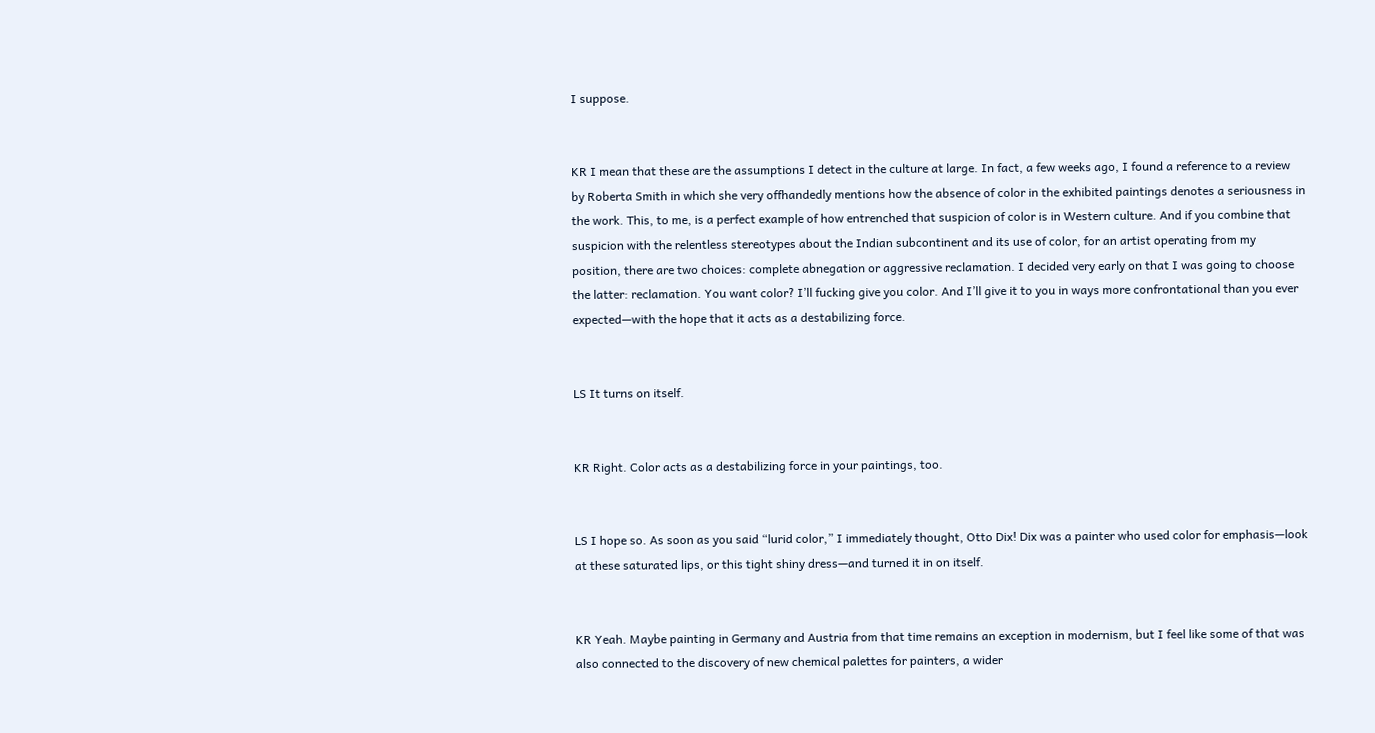I suppose.


KR I mean that these are the assumptions I detect in the culture at large. In fact, a few weeks ago, I found a reference to a review by Roberta Smith in which she very offhandedly mentions how the absence of color in the exhibited paintings denotes a seriousness in the work. This, to me, is a perfect example of how entrenched that suspicion of color is in Western culture. And if you combine that suspicion with the relentless stereotypes about the Indian subcontinent and its use of color, for an artist operating from my position, there are two choices: complete abnegation or aggressive reclamation. I decided very early on that I was going to choose the latter: reclamation. You want color? I’ll fucking give you color. And I’ll give it to you in ways more confrontational than you ever expected—with the hope that it acts as a destabilizing force.


LS It turns on itself.


KR Right. Color acts as a destabilizing force in your paintings, too.


LS I hope so. As soon as you said “lurid color,” I immediately thought, Otto Dix! Dix was a painter who used color for emphasis—look at these saturated lips, or this tight shiny dress—and turned it in on itself.


KR Yeah. Maybe painting in Germany and Austria from that time remains an exception in modernism, but I feel like some of that was also connected to the discovery of new chemical palettes for painters, a wider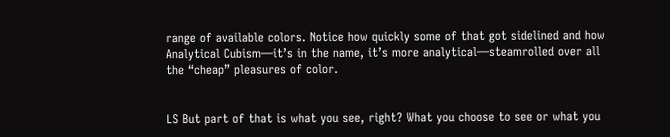range of available colors. Notice how quickly some of that got sidelined and how Analytical Cubism—it’s in the name, it’s more analytical—steamrolled over all the “cheap” pleasures of color.


LS But part of that is what you see, right? What you choose to see or what you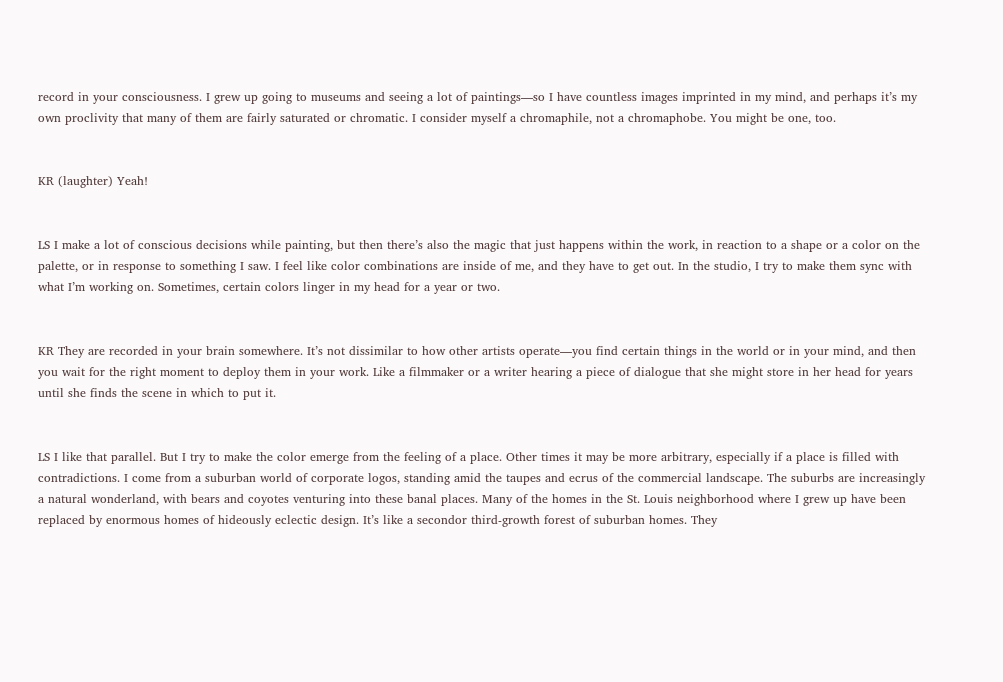record in your consciousness. I grew up going to museums and seeing a lot of paintings—so I have countless images imprinted in my mind, and perhaps it’s my own proclivity that many of them are fairly saturated or chromatic. I consider myself a chromaphile, not a chromaphobe. You might be one, too.


KR (laughter) Yeah!


LS I make a lot of conscious decisions while painting, but then there’s also the magic that just happens within the work, in reaction to a shape or a color on the palette, or in response to something I saw. I feel like color combinations are inside of me, and they have to get out. In the studio, I try to make them sync with what I’m working on. Sometimes, certain colors linger in my head for a year or two.


KR They are recorded in your brain somewhere. It’s not dissimilar to how other artists operate—you find certain things in the world or in your mind, and then you wait for the right moment to deploy them in your work. Like a filmmaker or a writer hearing a piece of dialogue that she might store in her head for years until she finds the scene in which to put it.


LS I like that parallel. But I try to make the color emerge from the feeling of a place. Other times it may be more arbitrary, especially if a place is filled with contradictions. I come from a suburban world of corporate logos, standing amid the taupes and ecrus of the commercial landscape. The suburbs are increasingly a natural wonderland, with bears and coyotes venturing into these banal places. Many of the homes in the St. Louis neighborhood where I grew up have been replaced by enormous homes of hideously eclectic design. It’s like a secondor third-growth forest of suburban homes. They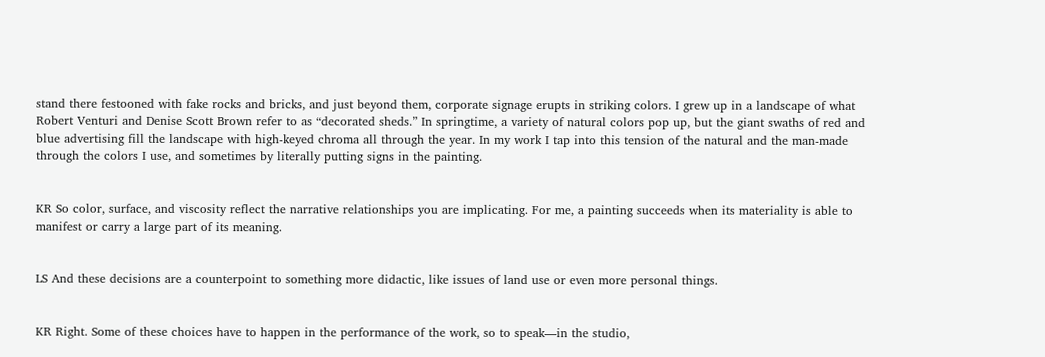stand there festooned with fake rocks and bricks, and just beyond them, corporate signage erupts in striking colors. I grew up in a landscape of what Robert Venturi and Denise Scott Brown refer to as “decorated sheds.” In springtime, a variety of natural colors pop up, but the giant swaths of red and blue advertising fill the landscape with high-keyed chroma all through the year. In my work I tap into this tension of the natural and the man-made through the colors I use, and sometimes by literally putting signs in the painting.


KR So color, surface, and viscosity reflect the narrative relationships you are implicating. For me, a painting succeeds when its materiality is able to manifest or carry a large part of its meaning.


LS And these decisions are a counterpoint to something more didactic, like issues of land use or even more personal things.


KR Right. Some of these choices have to happen in the performance of the work, so to speak—in the studio,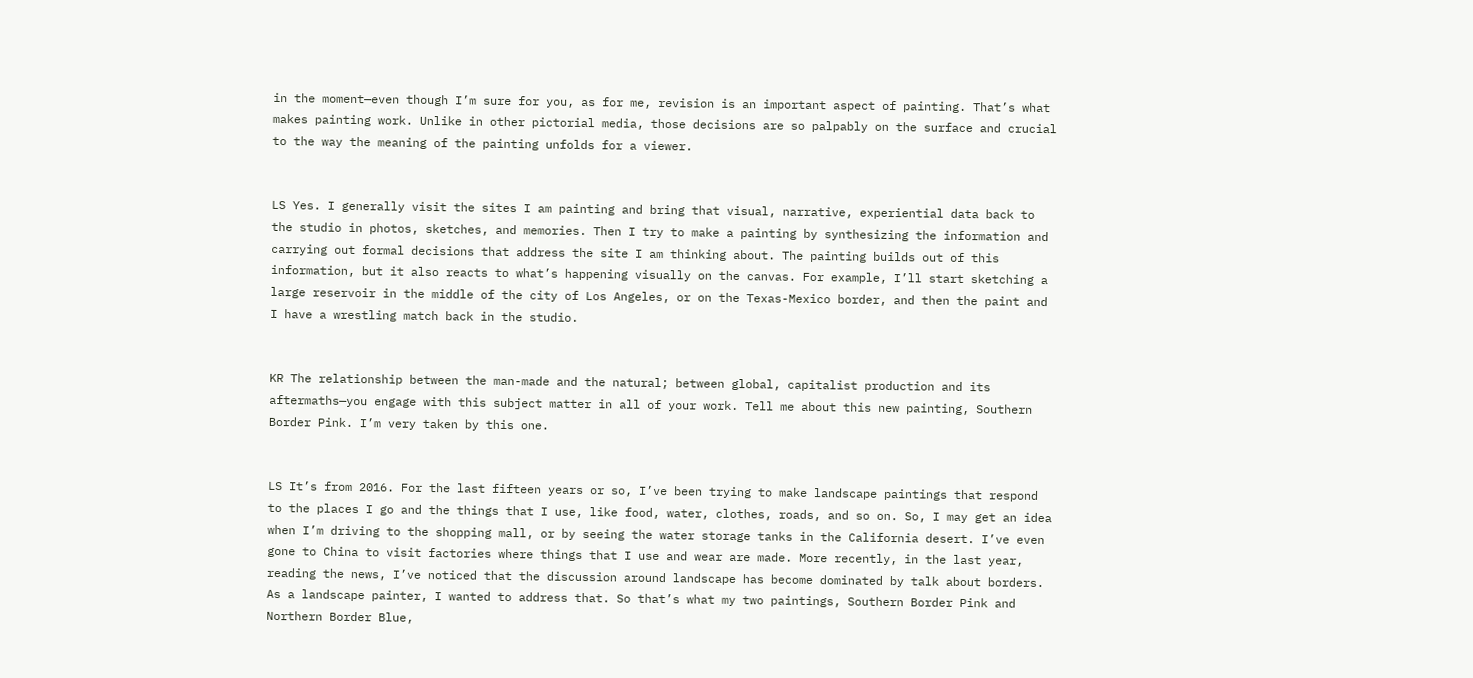in the moment—even though I’m sure for you, as for me, revision is an important aspect of painting. That’s what makes painting work. Unlike in other pictorial media, those decisions are so palpably on the surface and crucial to the way the meaning of the painting unfolds for a viewer.


LS Yes. I generally visit the sites I am painting and bring that visual, narrative, experiential data back to the studio in photos, sketches, and memories. Then I try to make a painting by synthesizing the information and carrying out formal decisions that address the site I am thinking about. The painting builds out of this information, but it also reacts to what’s happening visually on the canvas. For example, I’ll start sketching a large reservoir in the middle of the city of Los Angeles, or on the Texas-Mexico border, and then the paint and I have a wrestling match back in the studio.


KR The relationship between the man-made and the natural; between global, capitalist production and its aftermaths—you engage with this subject matter in all of your work. Tell me about this new painting, Southern Border Pink. I’m very taken by this one.


LS It’s from 2016. For the last fifteen years or so, I’ve been trying to make landscape paintings that respond to the places I go and the things that I use, like food, water, clothes, roads, and so on. So, I may get an idea when I’m driving to the shopping mall, or by seeing the water storage tanks in the California desert. I’ve even gone to China to visit factories where things that I use and wear are made. More recently, in the last year, reading the news, I’ve noticed that the discussion around landscape has become dominated by talk about borders. As a landscape painter, I wanted to address that. So that’s what my two paintings, Southern Border Pink and Northern Border Blue,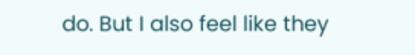do. But I also feel like they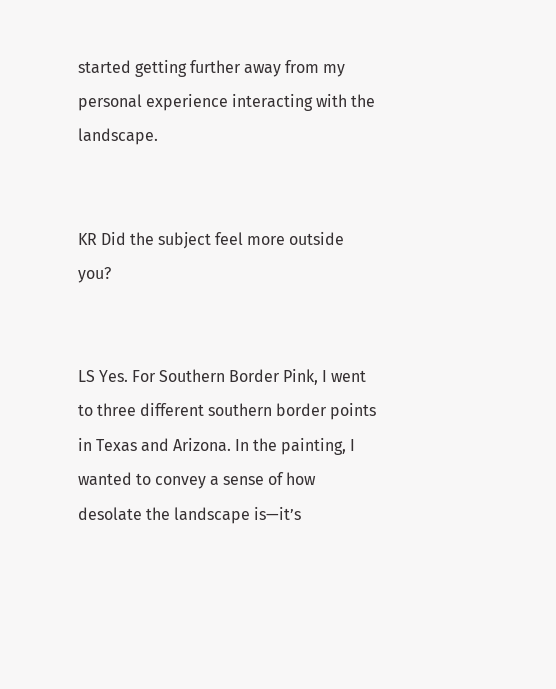started getting further away from my personal experience interacting with the landscape.


KR Did the subject feel more outside you?


LS Yes. For Southern Border Pink, I went to three different southern border points in Texas and Arizona. In the painting, I wanted to convey a sense of how desolate the landscape is—it’s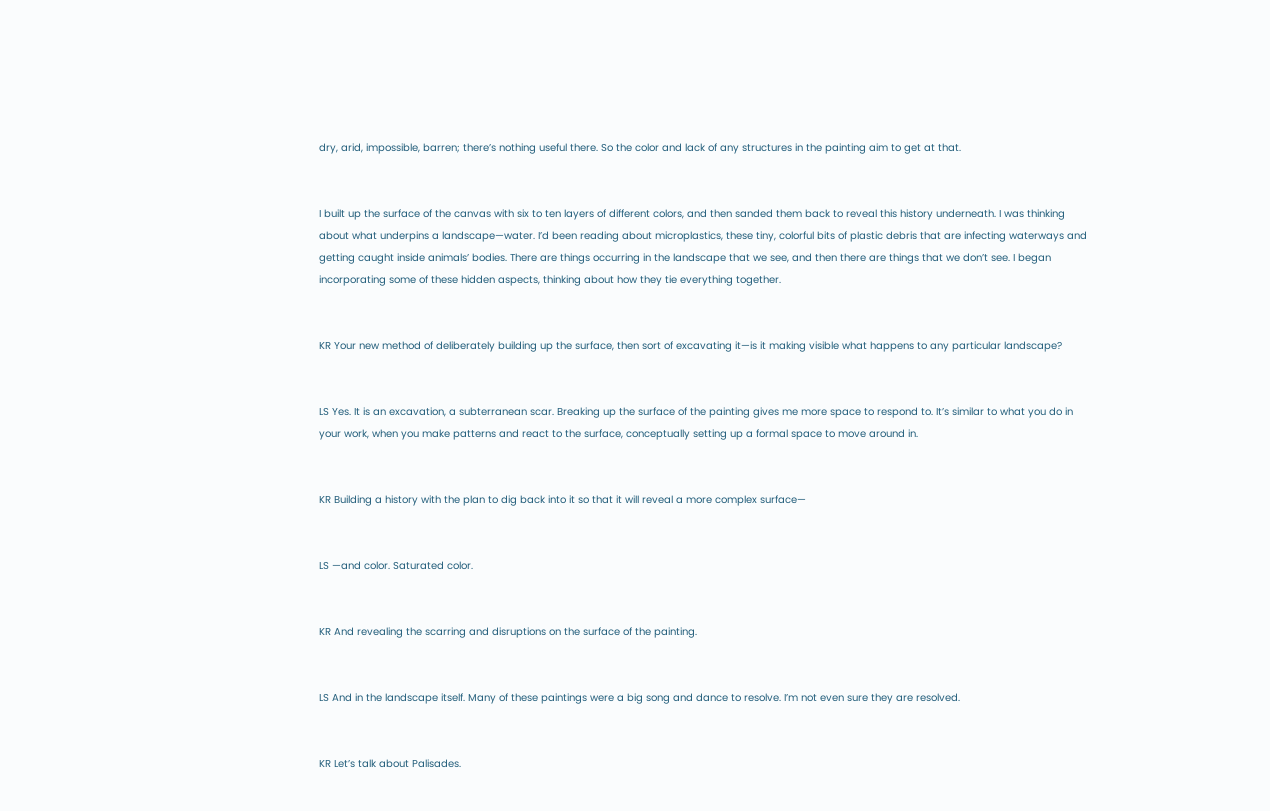dry, arid, impossible, barren; there’s nothing useful there. So the color and lack of any structures in the painting aim to get at that.


I built up the surface of the canvas with six to ten layers of different colors, and then sanded them back to reveal this history underneath. I was thinking about what underpins a landscape—water. I’d been reading about microplastics, these tiny, colorful bits of plastic debris that are infecting waterways and getting caught inside animals’ bodies. There are things occurring in the landscape that we see, and then there are things that we don’t see. I began incorporating some of these hidden aspects, thinking about how they tie everything together.


KR Your new method of deliberately building up the surface, then sort of excavating it—is it making visible what happens to any particular landscape?


LS Yes. It is an excavation, a subterranean scar. Breaking up the surface of the painting gives me more space to respond to. It’s similar to what you do in your work, when you make patterns and react to the surface, conceptually setting up a formal space to move around in.


KR Building a history with the plan to dig back into it so that it will reveal a more complex surface—


LS —and color. Saturated color.


KR And revealing the scarring and disruptions on the surface of the painting.


LS And in the landscape itself. Many of these paintings were a big song and dance to resolve. I’m not even sure they are resolved.


KR Let’s talk about Palisades.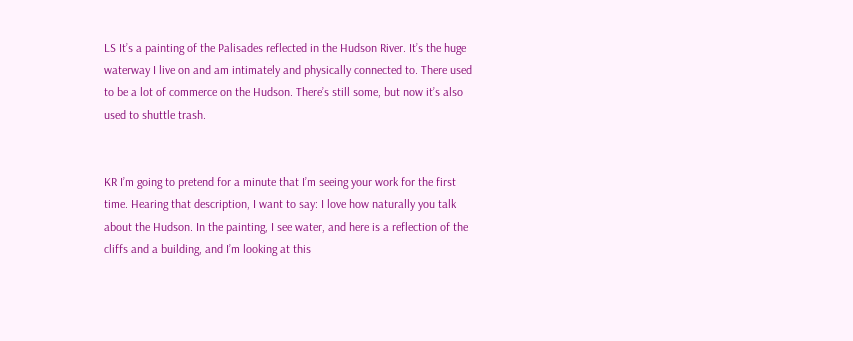LS It’s a painting of the Palisades reflected in the Hudson River. It’s the huge waterway I live on and am intimately and physically connected to. There used to be a lot of commerce on the Hudson. There’s still some, but now it’s also used to shuttle trash.


KR I’m going to pretend for a minute that I’m seeing your work for the first time. Hearing that description, I want to say: I love how naturally you talk about the Hudson. In the painting, I see water, and here is a reflection of the cliffs and a building, and I’m looking at this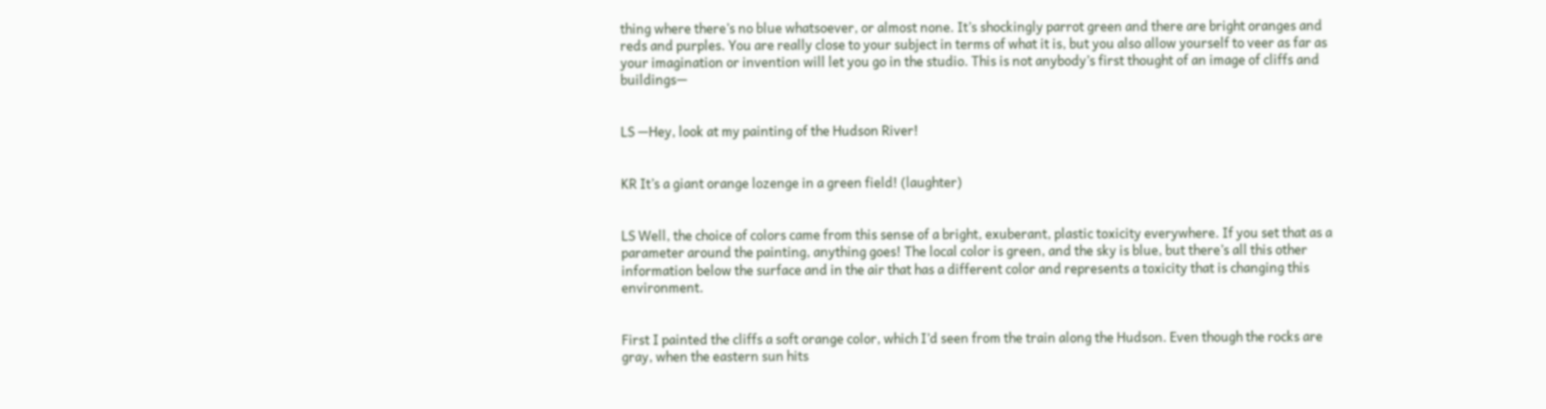thing where there’s no blue whatsoever, or almost none. It’s shockingly parrot green and there are bright oranges and reds and purples. You are really close to your subject in terms of what it is, but you also allow yourself to veer as far as your imagination or invention will let you go in the studio. This is not anybody’s first thought of an image of cliffs and buildings—


LS —Hey, look at my painting of the Hudson River!


KR It’s a giant orange lozenge in a green field! (laughter)


LS Well, the choice of colors came from this sense of a bright, exuberant, plastic toxicity everywhere. If you set that as a parameter around the painting, anything goes! The local color is green, and the sky is blue, but there’s all this other information below the surface and in the air that has a different color and represents a toxicity that is changing this environment.


First I painted the cliffs a soft orange color, which I’d seen from the train along the Hudson. Even though the rocks are gray, when the eastern sun hits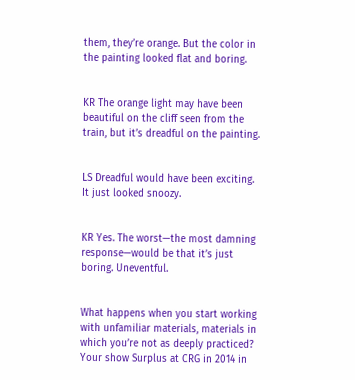them, they’re orange. But the color in the painting looked flat and boring.


KR The orange light may have been beautiful on the cliff seen from the train, but it’s dreadful on the painting.


LS Dreadful would have been exciting. It just looked snoozy.


KR Yes. The worst—the most damning response—would be that it’s just boring. Uneventful.


What happens when you start working with unfamiliar materials, materials in which you’re not as deeply practiced? Your show Surplus at CRG in 2014 in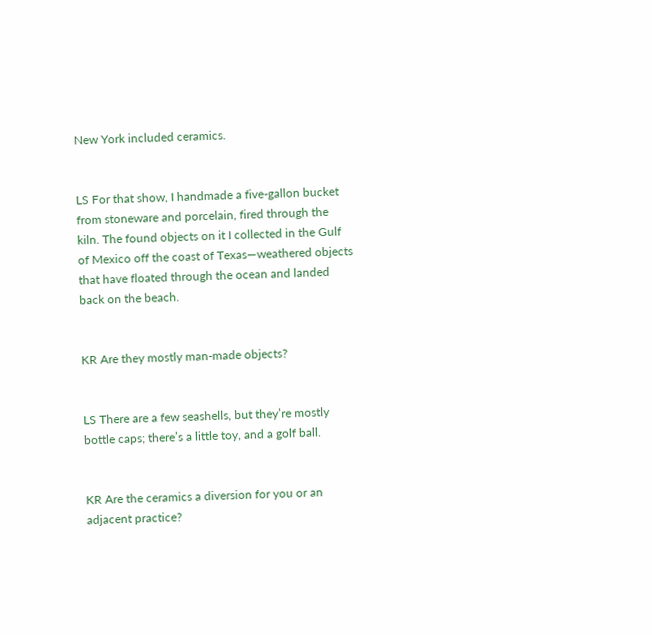New York included ceramics.


LS For that show, I handmade a five-gallon bucket from stoneware and porcelain, fired through the kiln. The found objects on it I collected in the Gulf of Mexico off the coast of Texas—weathered objects that have floated through the ocean and landed back on the beach.


KR Are they mostly man-made objects?


LS There are a few seashells, but they’re mostly bottle caps; there’s a little toy, and a golf ball.


KR Are the ceramics a diversion for you or an adjacent practice?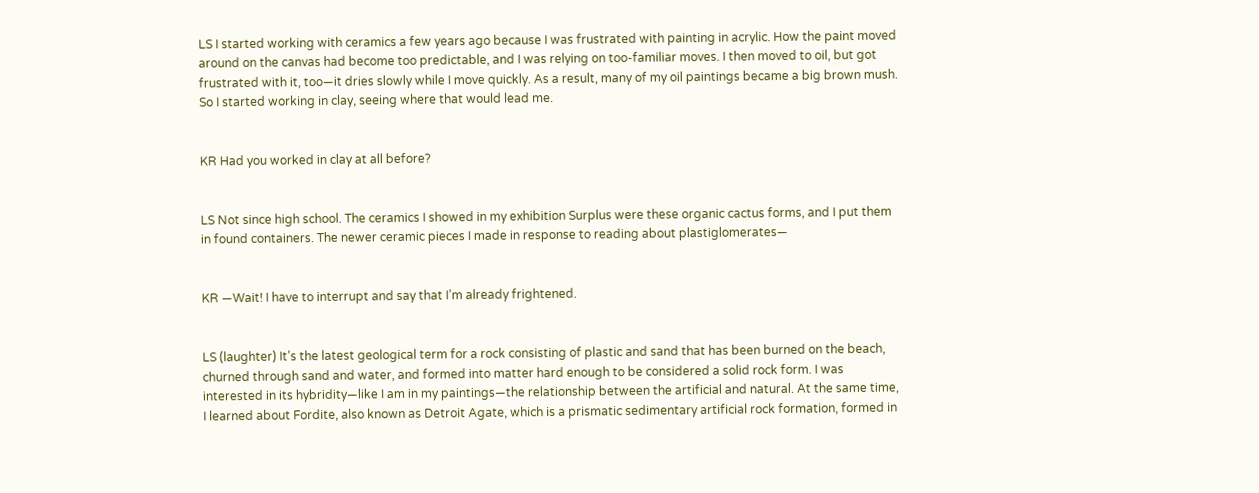LS I started working with ceramics a few years ago because I was frustrated with painting in acrylic. How the paint moved around on the canvas had become too predictable, and I was relying on too-familiar moves. I then moved to oil, but got frustrated with it, too—it dries slowly while I move quickly. As a result, many of my oil paintings became a big brown mush. So I started working in clay, seeing where that would lead me.


KR Had you worked in clay at all before?


LS Not since high school. The ceramics I showed in my exhibition Surplus were these organic cactus forms, and I put them in found containers. The newer ceramic pieces I made in response to reading about plastiglomerates—


KR —Wait! I have to interrupt and say that I’m already frightened.


LS (laughter) It’s the latest geological term for a rock consisting of plastic and sand that has been burned on the beach, churned through sand and water, and formed into matter hard enough to be considered a solid rock form. I was interested in its hybridity—like I am in my paintings—the relationship between the artificial and natural. At the same time, I learned about Fordite, also known as Detroit Agate, which is a prismatic sedimentary artificial rock formation, formed in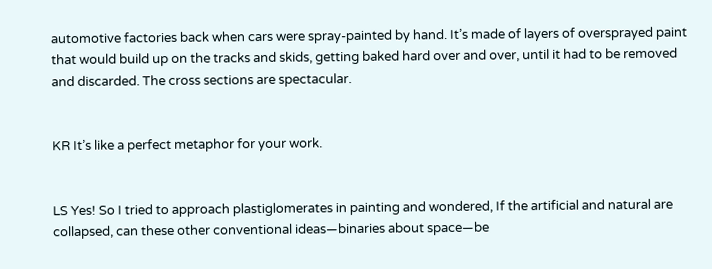automotive factories back when cars were spray-painted by hand. It’s made of layers of oversprayed paint that would build up on the tracks and skids, getting baked hard over and over, until it had to be removed and discarded. The cross sections are spectacular.


KR It’s like a perfect metaphor for your work.


LS Yes! So I tried to approach plastiglomerates in painting and wondered, If the artificial and natural are collapsed, can these other conventional ideas—binaries about space—be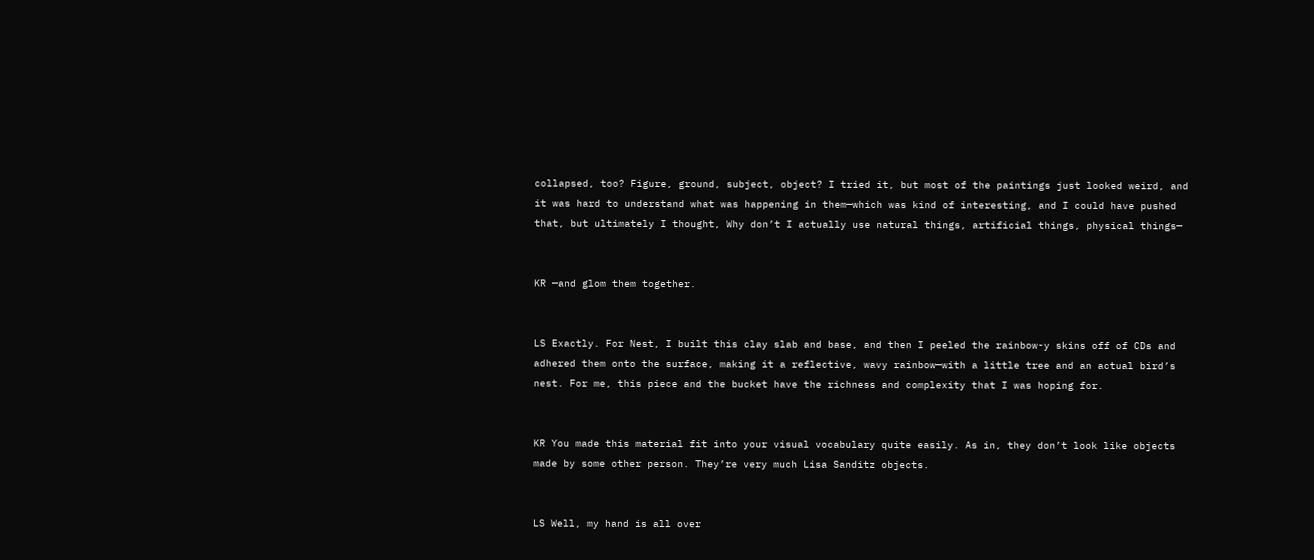collapsed, too? Figure, ground, subject, object? I tried it, but most of the paintings just looked weird, and it was hard to understand what was happening in them—which was kind of interesting, and I could have pushed that, but ultimately I thought, Why don’t I actually use natural things, artificial things, physical things—


KR —and glom them together.


LS Exactly. For Nest, I built this clay slab and base, and then I peeled the rainbow-y skins off of CDs and adhered them onto the surface, making it a reflective, wavy rainbow—with a little tree and an actual bird’s nest. For me, this piece and the bucket have the richness and complexity that I was hoping for.


KR You made this material fit into your visual vocabulary quite easily. As in, they don’t look like objects made by some other person. They’re very much Lisa Sanditz objects.


LS Well, my hand is all over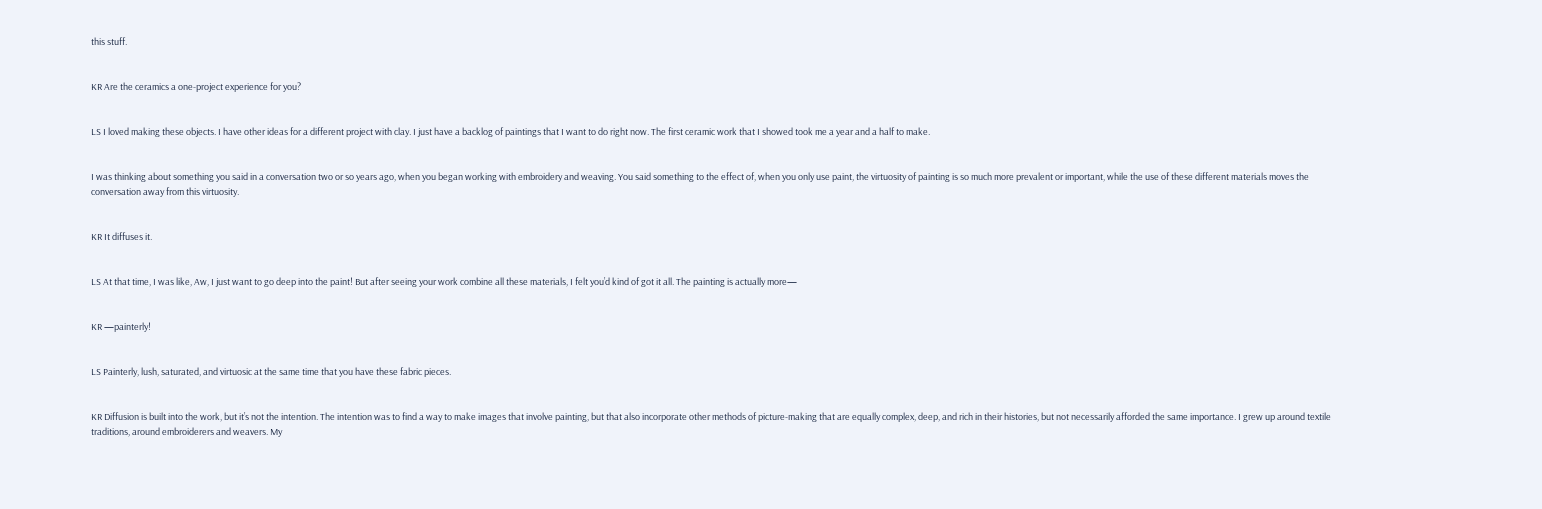this stuff.


KR Are the ceramics a one-project experience for you?


LS I loved making these objects. I have other ideas for a different project with clay. I just have a backlog of paintings that I want to do right now. The first ceramic work that I showed took me a year and a half to make.


I was thinking about something you said in a conversation two or so years ago, when you began working with embroidery and weaving. You said something to the effect of, when you only use paint, the virtuosity of painting is so much more prevalent or important, while the use of these different materials moves the conversation away from this virtuosity.


KR It diffuses it.


LS At that time, I was like, Aw, I just want to go deep into the paint! But after seeing your work combine all these materials, I felt you’d kind of got it all. The painting is actually more—


KR —painterly!


LS Painterly, lush, saturated, and virtuosic at the same time that you have these fabric pieces.


KR Diffusion is built into the work, but it’s not the intention. The intention was to find a way to make images that involve painting, but that also incorporate other methods of picture-making that are equally complex, deep, and rich in their histories, but not necessarily afforded the same importance. I grew up around textile traditions, around embroiderers and weavers. My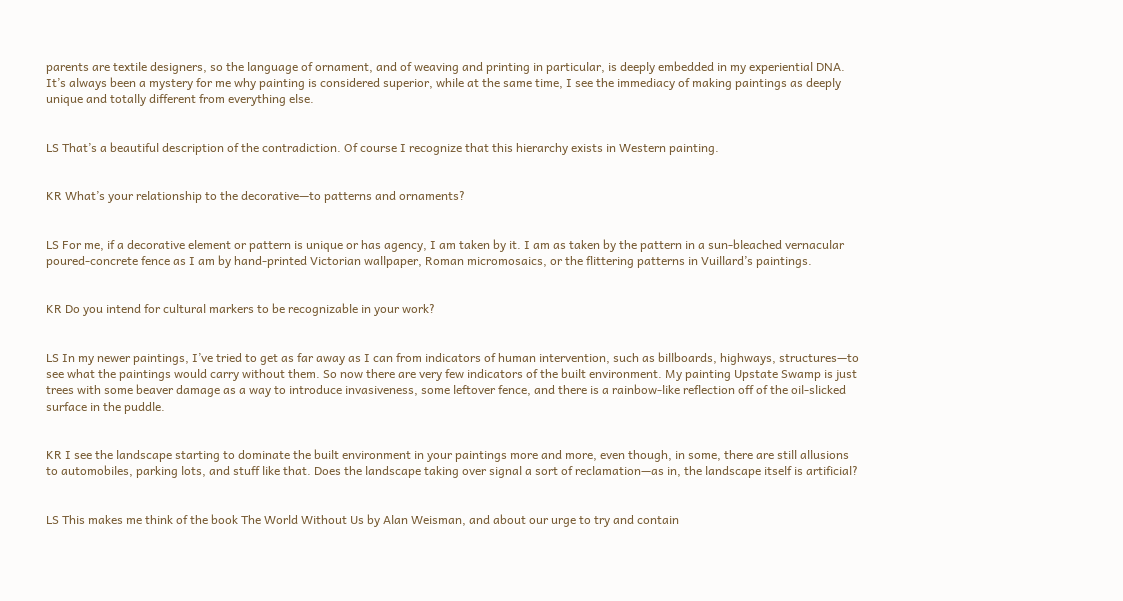parents are textile designers, so the language of ornament, and of weaving and printing in particular, is deeply embedded in my experiential DNA. It’s always been a mystery for me why painting is considered superior, while at the same time, I see the immediacy of making paintings as deeply unique and totally different from everything else.


LS That’s a beautiful description of the contradiction. Of course I recognize that this hierarchy exists in Western painting.


KR What’s your relationship to the decorative—to patterns and ornaments?


LS For me, if a decorative element or pattern is unique or has agency, I am taken by it. I am as taken by the pattern in a sun-bleached vernacular poured-concrete fence as I am by hand-printed Victorian wallpaper, Roman micromosaics, or the flittering patterns in Vuillard’s paintings.


KR Do you intend for cultural markers to be recognizable in your work?


LS In my newer paintings, I’ve tried to get as far away as I can from indicators of human intervention, such as billboards, highways, structures—to see what the paintings would carry without them. So now there are very few indicators of the built environment. My painting Upstate Swamp is just trees with some beaver damage as a way to introduce invasiveness, some leftover fence, and there is a rainbow-like reflection off of the oil-slicked surface in the puddle.


KR I see the landscape starting to dominate the built environment in your paintings more and more, even though, in some, there are still allusions to automobiles, parking lots, and stuff like that. Does the landscape taking over signal a sort of reclamation—as in, the landscape itself is artificial?


LS This makes me think of the book The World Without Us by Alan Weisman, and about our urge to try and contain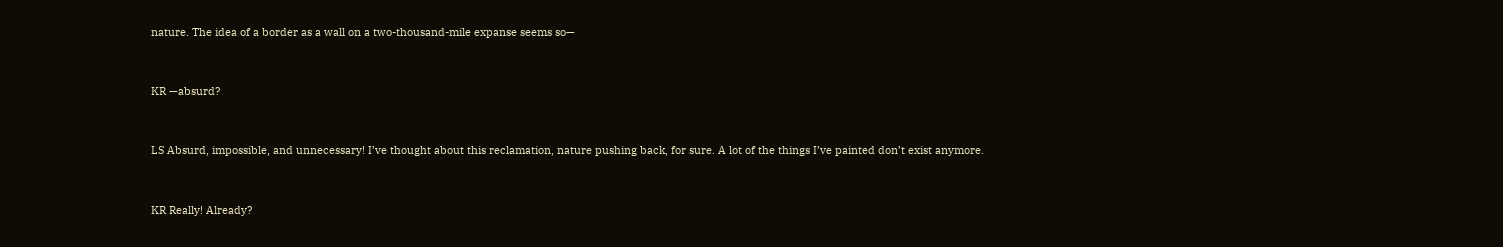nature. The idea of a border as a wall on a two-thousand-mile expanse seems so—


KR —absurd?


LS Absurd, impossible, and unnecessary! I’ve thought about this reclamation, nature pushing back, for sure. A lot of the things I’ve painted don’t exist anymore.


KR Really! Already?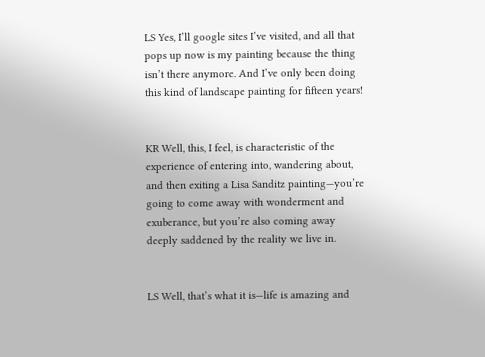LS Yes, I’ll google sites I’ve visited, and all that pops up now is my painting because the thing isn’t there anymore. And I’ve only been doing this kind of landscape painting for fifteen years!


KR Well, this, I feel, is characteristic of the experience of entering into, wandering about, and then exiting a Lisa Sanditz painting—you’re going to come away with wonderment and exuberance, but you’re also coming away deeply saddened by the reality we live in.


LS Well, that’s what it is—life is amazing and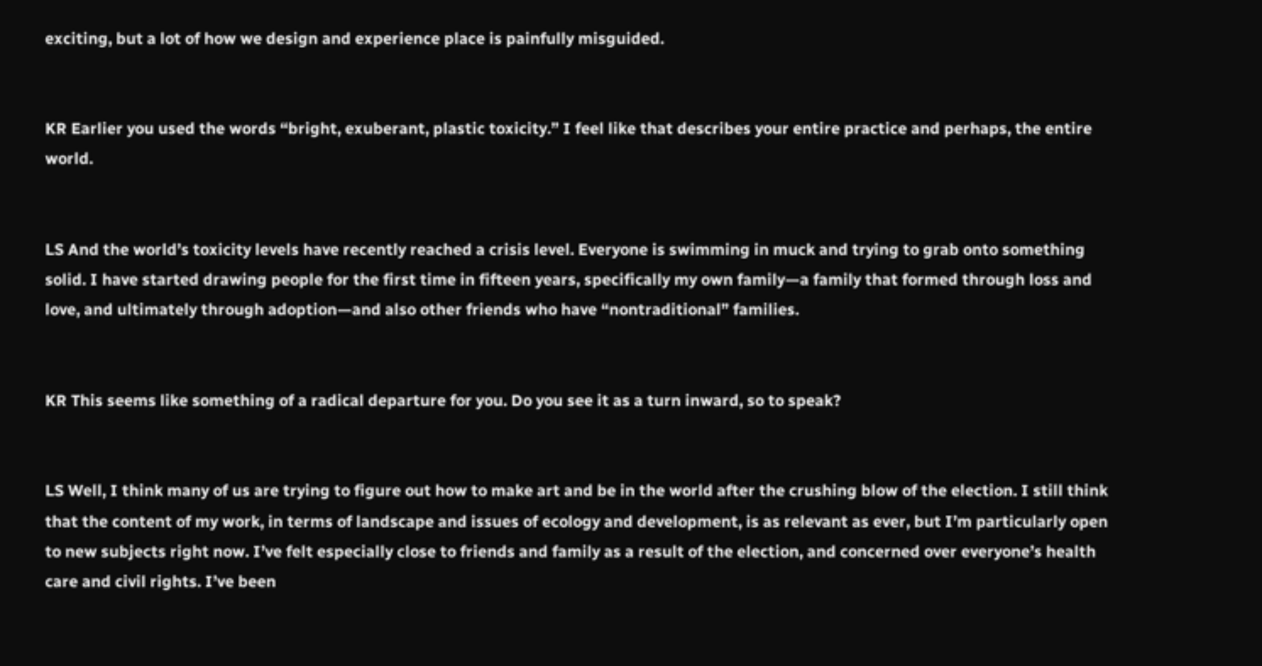exciting, but a lot of how we design and experience place is painfully misguided.


KR Earlier you used the words “bright, exuberant, plastic toxicity.” I feel like that describes your entire practice and perhaps, the entire world.


LS And the world’s toxicity levels have recently reached a crisis level. Everyone is swimming in muck and trying to grab onto something solid. I have started drawing people for the first time in fifteen years, specifically my own family—a family that formed through loss and love, and ultimately through adoption—and also other friends who have “nontraditional” families.


KR This seems like something of a radical departure for you. Do you see it as a turn inward, so to speak?


LS Well, I think many of us are trying to figure out how to make art and be in the world after the crushing blow of the election. I still think that the content of my work, in terms of landscape and issues of ecology and development, is as relevant as ever, but I’m particularly open to new subjects right now. I’ve felt especially close to friends and family as a result of the election, and concerned over everyone’s health care and civil rights. I’ve been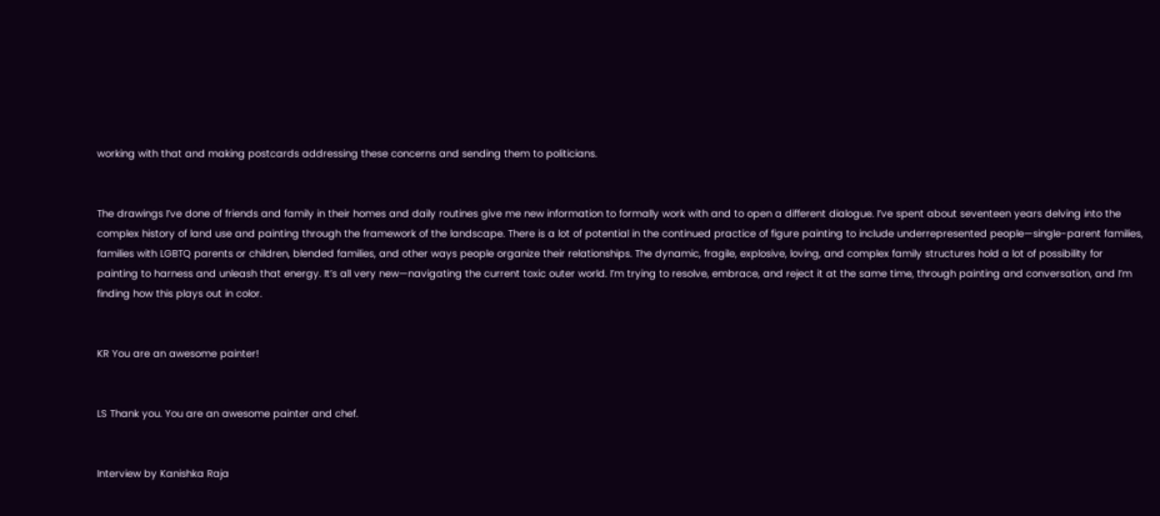working with that and making postcards addressing these concerns and sending them to politicians.


The drawings I’ve done of friends and family in their homes and daily routines give me new information to formally work with and to open a different dialogue. I’ve spent about seventeen years delving into the complex history of land use and painting through the framework of the landscape. There is a lot of potential in the continued practice of figure painting to include underrepresented people—single-parent families, families with LGBTQ parents or children, blended families, and other ways people organize their relationships. The dynamic, fragile, explosive, loving, and complex family structures hold a lot of possibility for painting to harness and unleash that energy. It’s all very new—navigating the current toxic outer world. I’m trying to resolve, embrace, and reject it at the same time, through painting and conversation, and I’m finding how this plays out in color.


KR You are an awesome painter!


LS Thank you. You are an awesome painter and chef.


Interview by Kanishka Raja